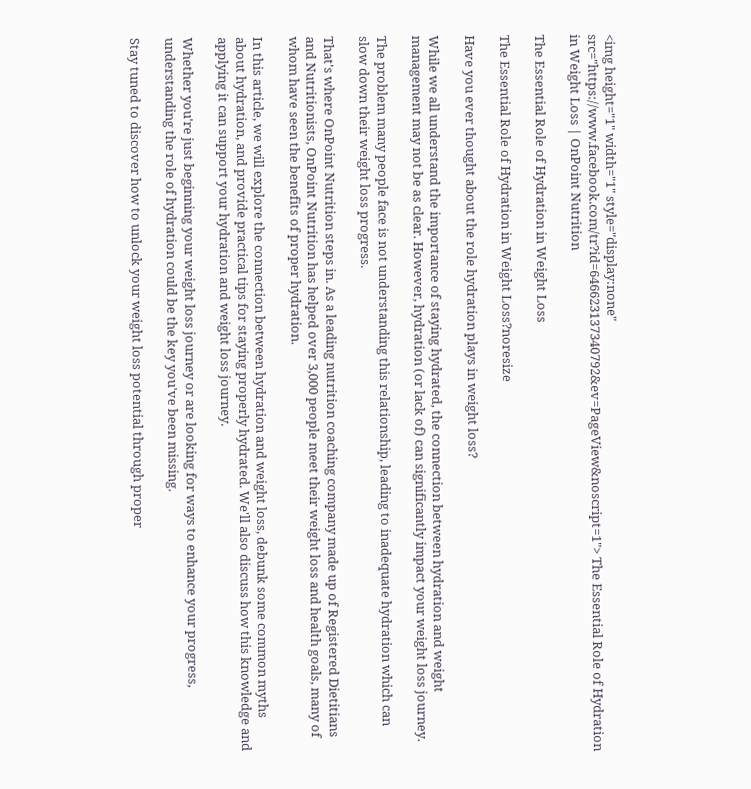<img height="1" width="1" style="display:none" src="https://www.facebook.com/tr?id=646623137340792&ev=PageView&noscript=1"> The Essential Role of Hydration in Weight Loss | OnPoint Nutrition

The Essential Role of Hydration in Weight Loss

The Essential Role of Hydration in Weight Loss?noresize

Have you ever thought about the role hydration plays in weight loss?

While we all understand the importance of staying hydrated, the connection between hydration and weight management may not be as clear. However, hydration (or lack of) can significantly impact your weight loss journey.

The problem many people face is not understanding this relationship, leading to inadequate hydration which can slow down their weight loss progress.

That's where OnPoint Nutrition steps in. As a leading nutrition coaching company made up of Registered Dietitians and Nutritionists, OnPoint Nutrition has helped over 3,000 people meet their weight loss and health goals, many of whom have seen the benefits of proper hydration.

In this article, we will explore the connection between hydration and weight loss, debunk some common myths about hydration, and provide practical tips for staying properly hydrated. We'll also discuss how this knowledge and applying it can support your hydration and weight loss journey.

Whether you're just beginning your weight loss journey or are looking for ways to enhance your progress, understanding the role of hydration could be the key you've been missing.

Stay tuned to discover how to unlock your weight loss potential through proper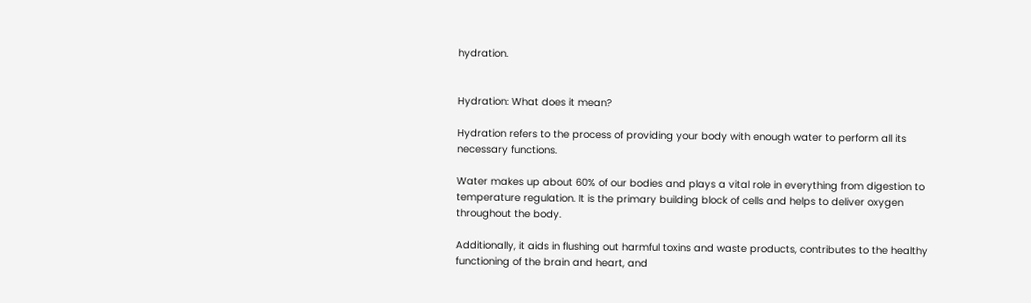hydration.


Hydration: What does it mean?

Hydration refers to the process of providing your body with enough water to perform all its necessary functions.

Water makes up about 60% of our bodies and plays a vital role in everything from digestion to temperature regulation. It is the primary building block of cells and helps to deliver oxygen throughout the body.

Additionally, it aids in flushing out harmful toxins and waste products, contributes to the healthy functioning of the brain and heart, and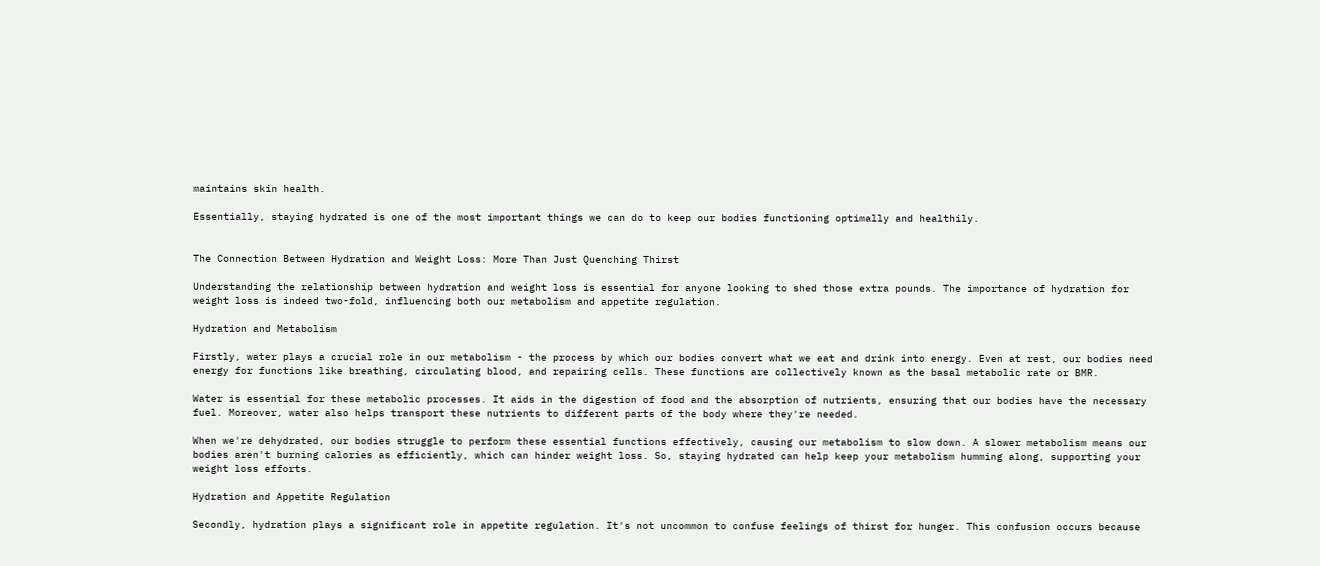maintains skin health.

Essentially, staying hydrated is one of the most important things we can do to keep our bodies functioning optimally and healthily.


The Connection Between Hydration and Weight Loss: More Than Just Quenching Thirst

Understanding the relationship between hydration and weight loss is essential for anyone looking to shed those extra pounds. The importance of hydration for weight loss is indeed two-fold, influencing both our metabolism and appetite regulation.

Hydration and Metabolism

Firstly, water plays a crucial role in our metabolism - the process by which our bodies convert what we eat and drink into energy. Even at rest, our bodies need energy for functions like breathing, circulating blood, and repairing cells. These functions are collectively known as the basal metabolic rate or BMR.

Water is essential for these metabolic processes. It aids in the digestion of food and the absorption of nutrients, ensuring that our bodies have the necessary fuel. Moreover, water also helps transport these nutrients to different parts of the body where they're needed.

When we're dehydrated, our bodies struggle to perform these essential functions effectively, causing our metabolism to slow down. A slower metabolism means our bodies aren't burning calories as efficiently, which can hinder weight loss. So, staying hydrated can help keep your metabolism humming along, supporting your weight loss efforts.

Hydration and Appetite Regulation

Secondly, hydration plays a significant role in appetite regulation. It's not uncommon to confuse feelings of thirst for hunger. This confusion occurs because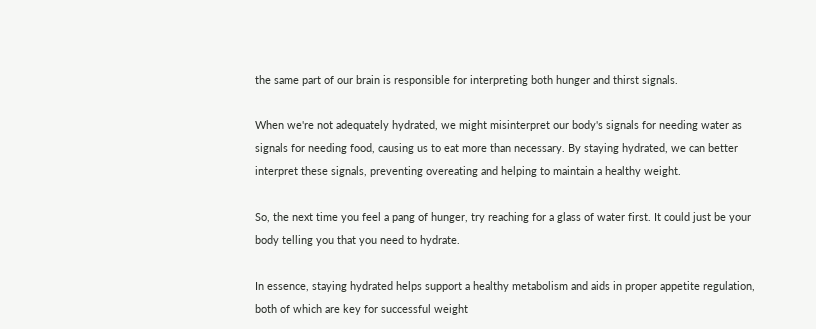the same part of our brain is responsible for interpreting both hunger and thirst signals.

When we're not adequately hydrated, we might misinterpret our body's signals for needing water as signals for needing food, causing us to eat more than necessary. By staying hydrated, we can better interpret these signals, preventing overeating and helping to maintain a healthy weight.

So, the next time you feel a pang of hunger, try reaching for a glass of water first. It could just be your body telling you that you need to hydrate.

In essence, staying hydrated helps support a healthy metabolism and aids in proper appetite regulation, both of which are key for successful weight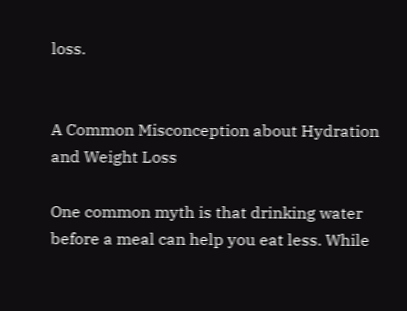loss.


A Common Misconception about Hydration and Weight Loss

One common myth is that drinking water before a meal can help you eat less. While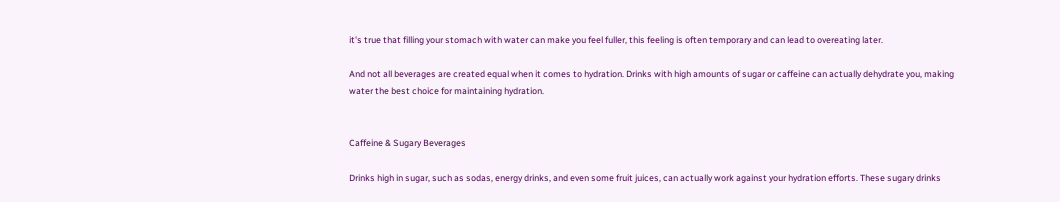it's true that filling your stomach with water can make you feel fuller, this feeling is often temporary and can lead to overeating later.

And not all beverages are created equal when it comes to hydration. Drinks with high amounts of sugar or caffeine can actually dehydrate you, making water the best choice for maintaining hydration.


Caffeine & Sugary Beverages

Drinks high in sugar, such as sodas, energy drinks, and even some fruit juices, can actually work against your hydration efforts. These sugary drinks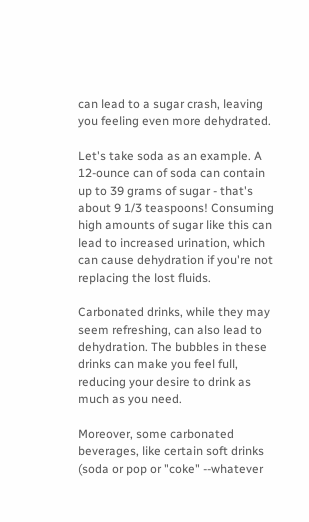can lead to a sugar crash, leaving you feeling even more dehydrated.

Let's take soda as an example. A 12-ounce can of soda can contain up to 39 grams of sugar - that's about 9 1/3 teaspoons! Consuming high amounts of sugar like this can lead to increased urination, which can cause dehydration if you're not replacing the lost fluids.

Carbonated drinks, while they may seem refreshing, can also lead to dehydration. The bubbles in these drinks can make you feel full, reducing your desire to drink as much as you need.

Moreover, some carbonated beverages, like certain soft drinks (soda or pop or "coke" --whatever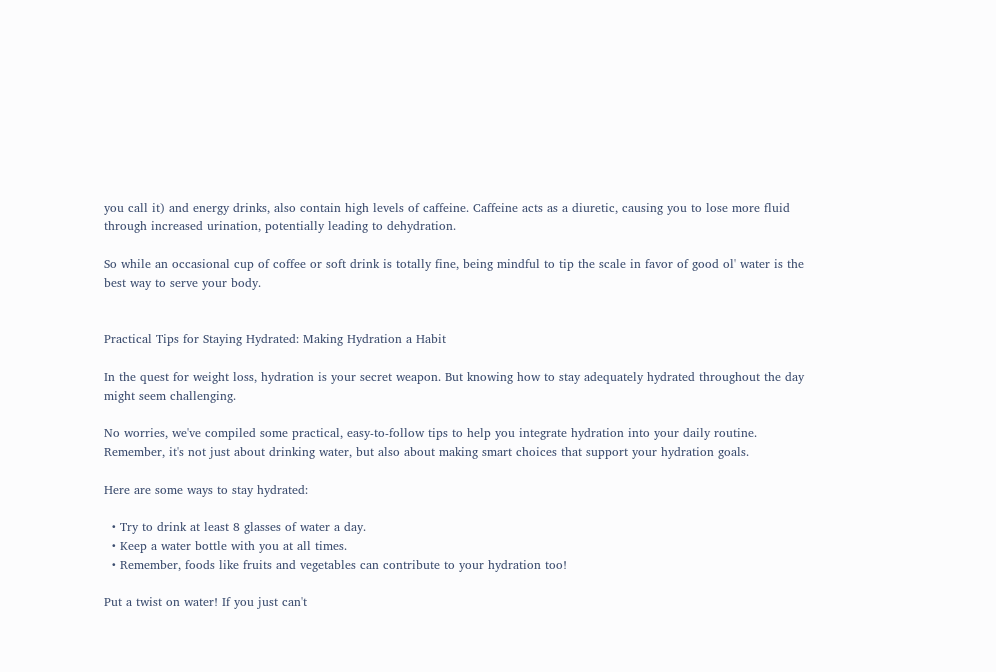you call it) and energy drinks, also contain high levels of caffeine. Caffeine acts as a diuretic, causing you to lose more fluid through increased urination, potentially leading to dehydration.

So while an occasional cup of coffee or soft drink is totally fine, being mindful to tip the scale in favor of good ol' water is the best way to serve your body.


Practical Tips for Staying Hydrated: Making Hydration a Habit

In the quest for weight loss, hydration is your secret weapon. But knowing how to stay adequately hydrated throughout the day might seem challenging.

No worries, we've compiled some practical, easy-to-follow tips to help you integrate hydration into your daily routine. Remember, it's not just about drinking water, but also about making smart choices that support your hydration goals.

Here are some ways to stay hydrated:

  • Try to drink at least 8 glasses of water a day.
  • Keep a water bottle with you at all times.
  • Remember, foods like fruits and vegetables can contribute to your hydration too!

Put a twist on water! If you just can't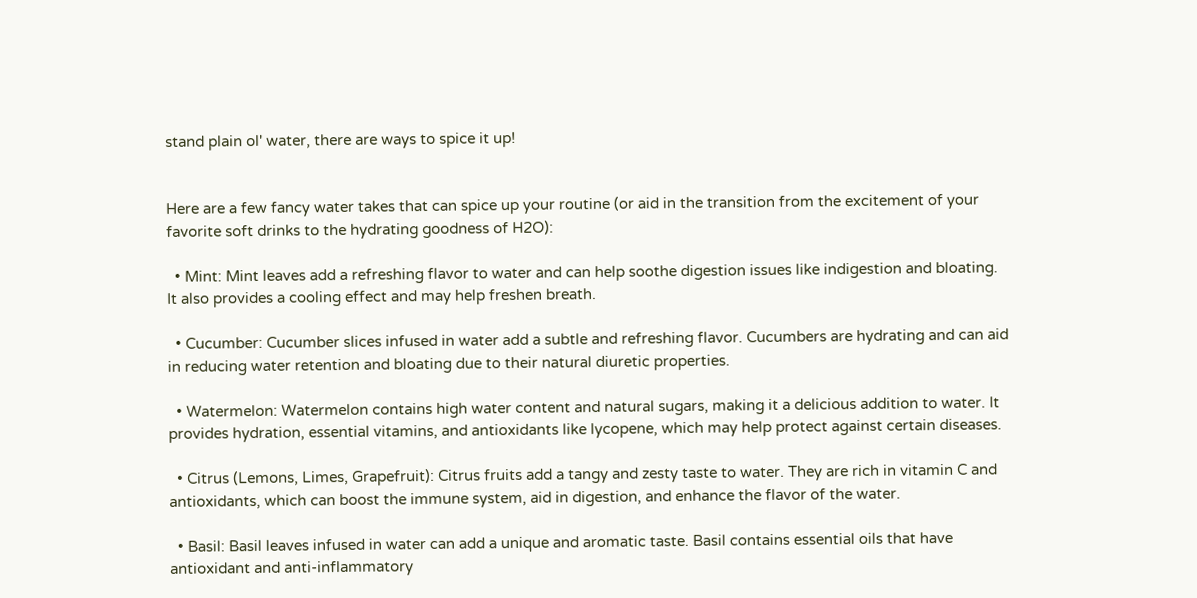stand plain ol' water, there are ways to spice it up!


Here are a few fancy water takes that can spice up your routine (or aid in the transition from the excitement of your favorite soft drinks to the hydrating goodness of H2O):

  • Mint: Mint leaves add a refreshing flavor to water and can help soothe digestion issues like indigestion and bloating. It also provides a cooling effect and may help freshen breath.

  • Cucumber: Cucumber slices infused in water add a subtle and refreshing flavor. Cucumbers are hydrating and can aid in reducing water retention and bloating due to their natural diuretic properties.

  • Watermelon: Watermelon contains high water content and natural sugars, making it a delicious addition to water. It provides hydration, essential vitamins, and antioxidants like lycopene, which may help protect against certain diseases.

  • Citrus (Lemons, Limes, Grapefruit): Citrus fruits add a tangy and zesty taste to water. They are rich in vitamin C and antioxidants, which can boost the immune system, aid in digestion, and enhance the flavor of the water.

  • Basil: Basil leaves infused in water can add a unique and aromatic taste. Basil contains essential oils that have antioxidant and anti-inflammatory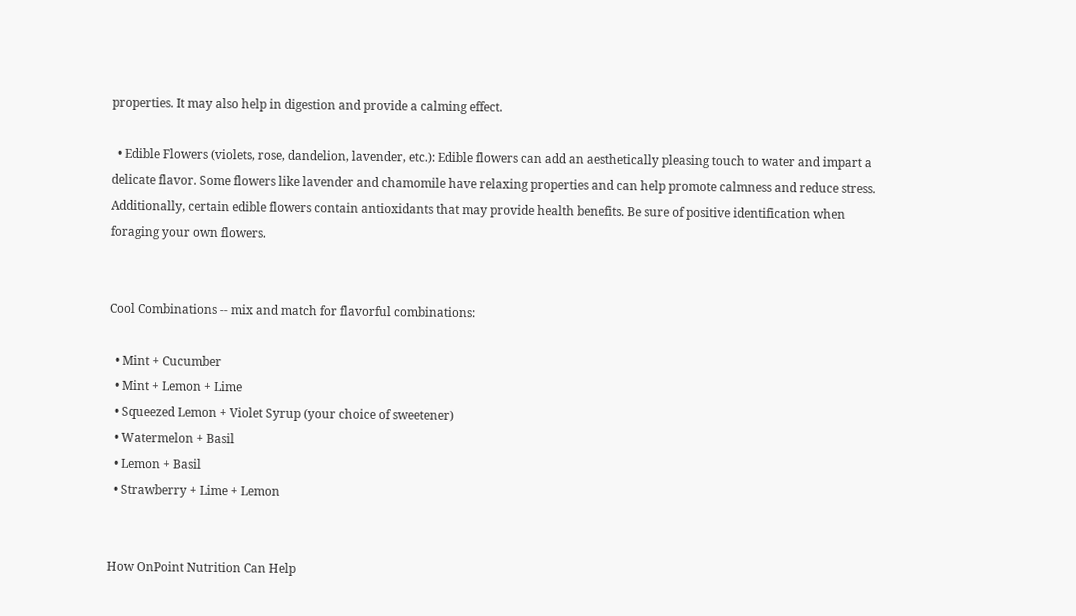properties. It may also help in digestion and provide a calming effect.

  • Edible Flowers (violets, rose, dandelion, lavender, etc.): Edible flowers can add an aesthetically pleasing touch to water and impart a delicate flavor. Some flowers like lavender and chamomile have relaxing properties and can help promote calmness and reduce stress. Additionally, certain edible flowers contain antioxidants that may provide health benefits. Be sure of positive identification when foraging your own flowers.


Cool Combinations -- mix and match for flavorful combinations:

  • Mint + Cucumber
  • Mint + Lemon + Lime
  • Squeezed Lemon + Violet Syrup (your choice of sweetener)
  • Watermelon + Basil
  • Lemon + Basil
  • Strawberry + Lime + Lemon


How OnPoint Nutrition Can Help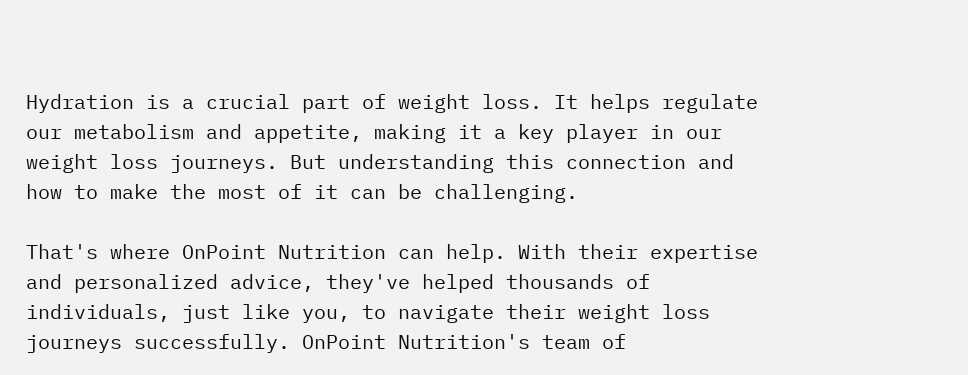Hydration is a crucial part of weight loss. It helps regulate our metabolism and appetite, making it a key player in our weight loss journeys. But understanding this connection and how to make the most of it can be challenging.

That's where OnPoint Nutrition can help. With their expertise and personalized advice, they've helped thousands of individuals, just like you, to navigate their weight loss journeys successfully. OnPoint Nutrition's team of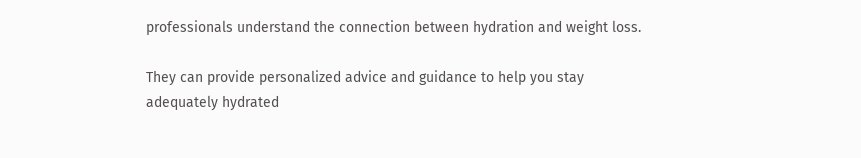professionals understand the connection between hydration and weight loss.

They can provide personalized advice and guidance to help you stay adequately hydrated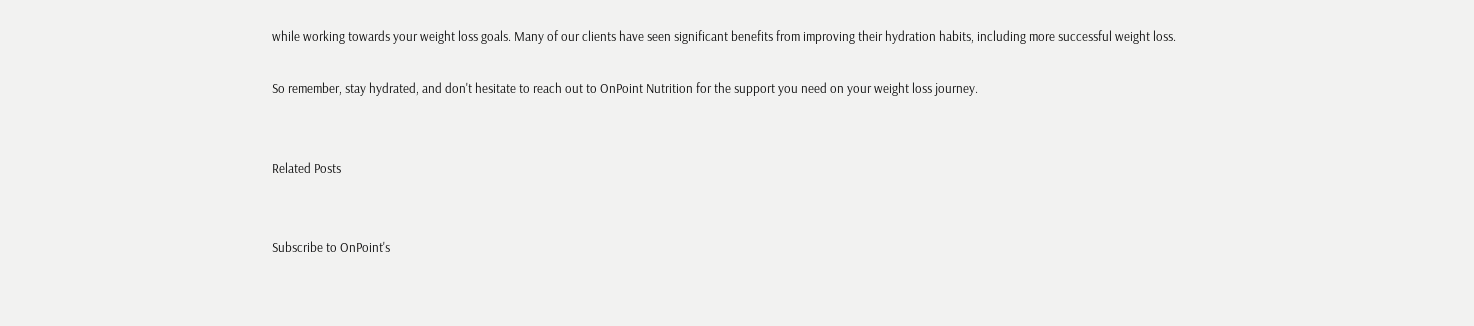while working towards your weight loss goals. Many of our clients have seen significant benefits from improving their hydration habits, including more successful weight loss.

So remember, stay hydrated, and don't hesitate to reach out to OnPoint Nutrition for the support you need on your weight loss journey.


Related Posts


Subscribe to OnPoint's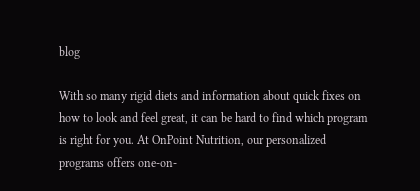blog

With so many rigid diets and information about quick fixes on how to look and feel great, it can be hard to find which program is right for you. At OnPoint Nutrition, our personalized programs offers one-on-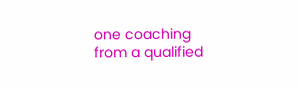one coaching from a qualified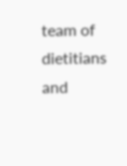team of dietitians and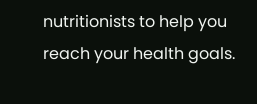nutritionists to help you reach your health goals.